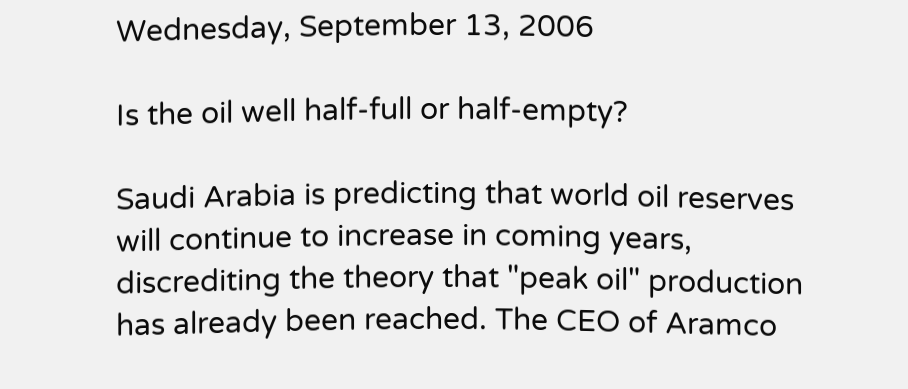Wednesday, September 13, 2006

Is the oil well half-full or half-empty?

Saudi Arabia is predicting that world oil reserves will continue to increase in coming years, discrediting the theory that "peak oil" production has already been reached. The CEO of Aramco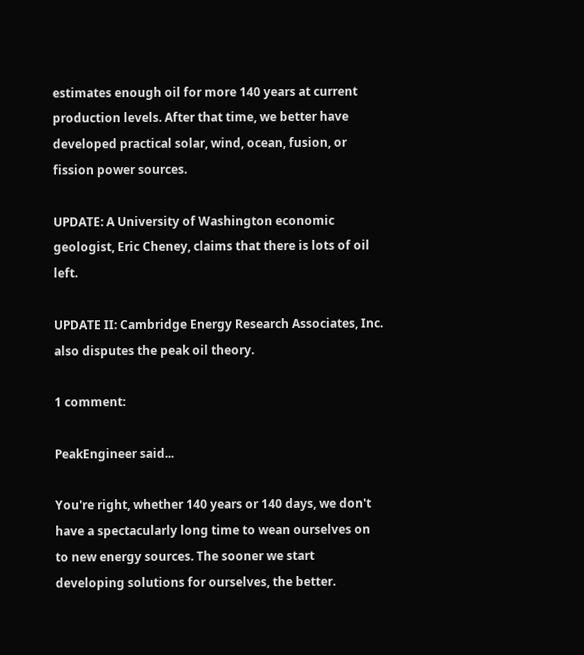estimates enough oil for more 140 years at current production levels. After that time, we better have developed practical solar, wind, ocean, fusion, or fission power sources.

UPDATE: A University of Washington economic geologist, Eric Cheney, claims that there is lots of oil left.

UPDATE II: Cambridge Energy Research Associates, Inc. also disputes the peak oil theory.

1 comment:

PeakEngineer said...

You're right, whether 140 years or 140 days, we don't have a spectacularly long time to wean ourselves on to new energy sources. The sooner we start developing solutions for ourselves, the better.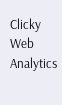Clicky Web Analytics